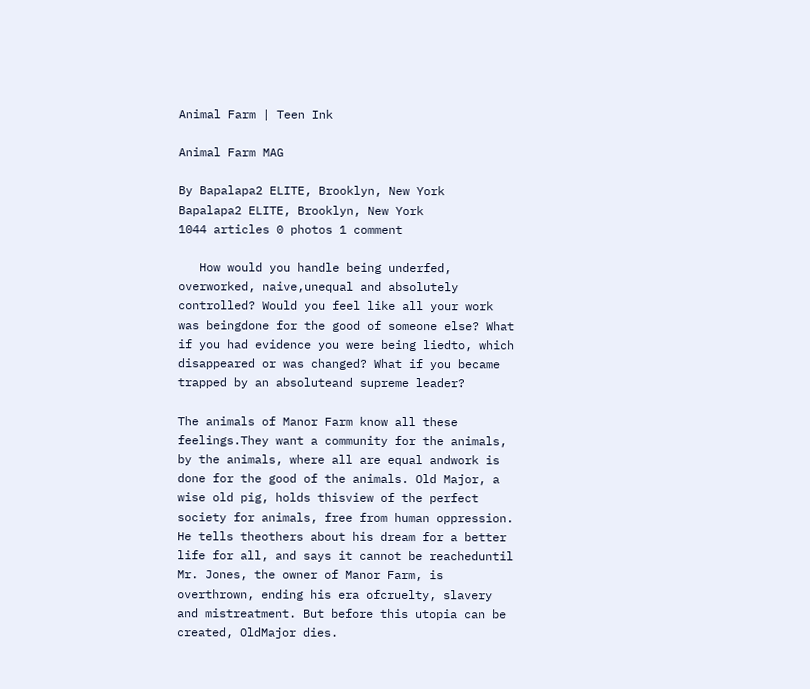Animal Farm | Teen Ink

Animal Farm MAG

By Bapalapa2 ELITE, Brooklyn, New York
Bapalapa2 ELITE, Brooklyn, New York
1044 articles 0 photos 1 comment

   How would you handle being underfed, overworked, naive,unequal and absolutely controlled? Would you feel like all your work was beingdone for the good of someone else? What if you had evidence you were being liedto, which disappeared or was changed? What if you became trapped by an absoluteand supreme leader?

The animals of Manor Farm know all these feelings.They want a community for the animals, by the animals, where all are equal andwork is done for the good of the animals. Old Major, a wise old pig, holds thisview of the perfect society for animals, free from human oppression. He tells theothers about his dream for a better life for all, and says it cannot be reacheduntil Mr. Jones, the owner of Manor Farm, is overthrown, ending his era ofcruelty, slavery and mistreatment. But before this utopia can be created, OldMajor dies.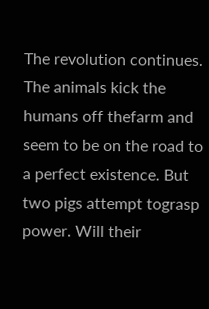The revolution continues. The animals kick the humans off thefarm and seem to be on the road to a perfect existence. But two pigs attempt tograsp power. Will their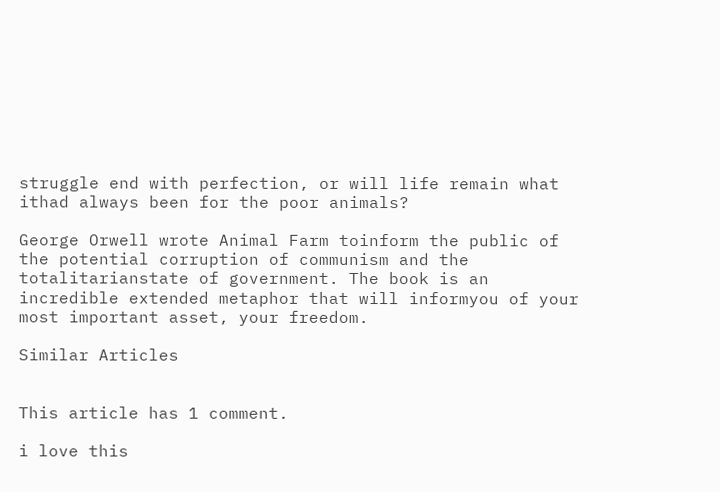struggle end with perfection, or will life remain what ithad always been for the poor animals?

George Orwell wrote Animal Farm toinform the public of the potential corruption of communism and the totalitarianstate of government. The book is an incredible extended metaphor that will informyou of your most important asset, your freedom.

Similar Articles


This article has 1 comment.

i love this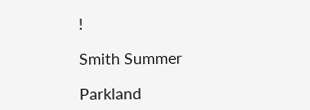!

Smith Summer

Parkland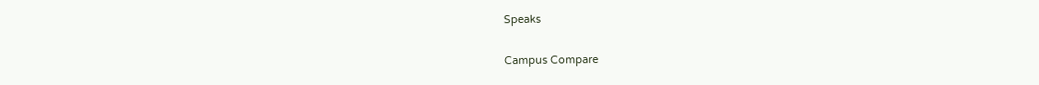Speaks

Campus Compare